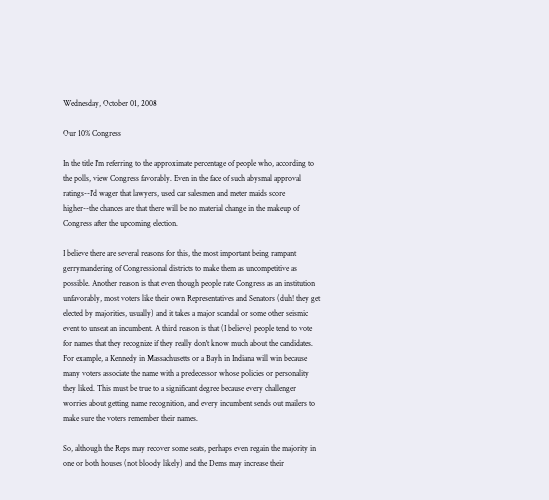Wednesday, October 01, 2008

Our 10% Congress

In the title I'm referring to the approximate percentage of people who, according to the polls, view Congress favorably. Even in the face of such abysmal approval ratings--I'd wager that lawyers, used car salesmen and meter maids score higher--the chances are that there will be no material change in the makeup of Congress after the upcoming election.

I believe there are several reasons for this, the most important being rampant gerrymandering of Congressional districts to make them as uncompetitive as possible. Another reason is that even though people rate Congress as an institution unfavorably, most voters like their own Representatives and Senators (duh! they get elected by majorities, usually) and it takes a major scandal or some other seismic event to unseat an incumbent. A third reason is that (I believe) people tend to vote for names that they recognize if they really don't know much about the candidates. For example, a Kennedy in Massachusetts or a Bayh in Indiana will win because many voters associate the name with a predecessor whose policies or personality they liked. This must be true to a significant degree because every challenger worries about getting name recognition, and every incumbent sends out mailers to make sure the voters remember their names.

So, although the Reps may recover some seats, perhaps even regain the majority in one or both houses (not bloody likely) and the Dems may increase their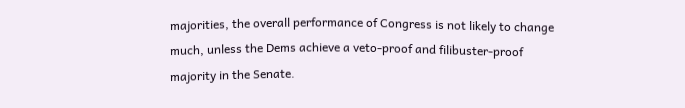majorities, the overall performance of Congress is not likely to change much, unless the Dems achieve a veto-proof and filibuster-proof majority in the Senate.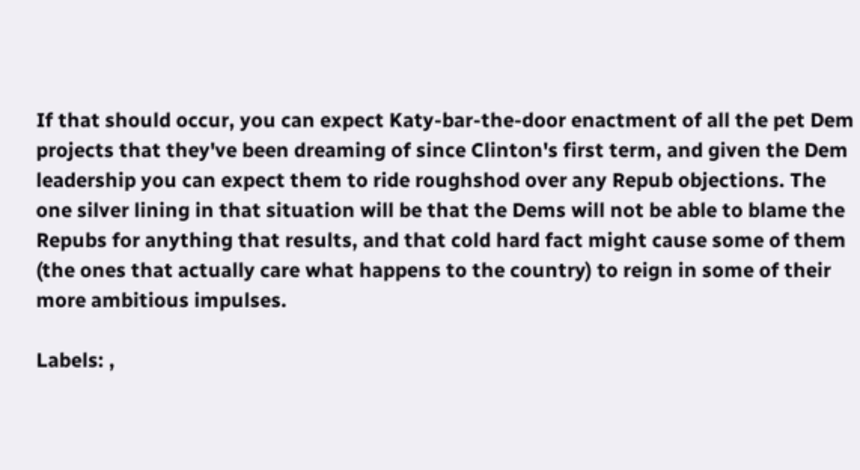If that should occur, you can expect Katy-bar-the-door enactment of all the pet Dem projects that they've been dreaming of since Clinton's first term, and given the Dem leadership you can expect them to ride roughshod over any Repub objections. The one silver lining in that situation will be that the Dems will not be able to blame the Repubs for anything that results, and that cold hard fact might cause some of them (the ones that actually care what happens to the country) to reign in some of their more ambitious impulses.

Labels: ,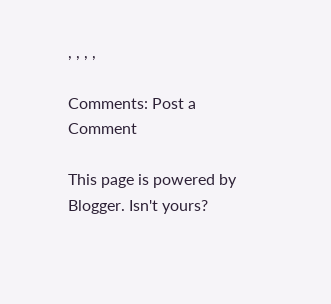, , , ,

Comments: Post a Comment

This page is powered by Blogger. Isn't yours?